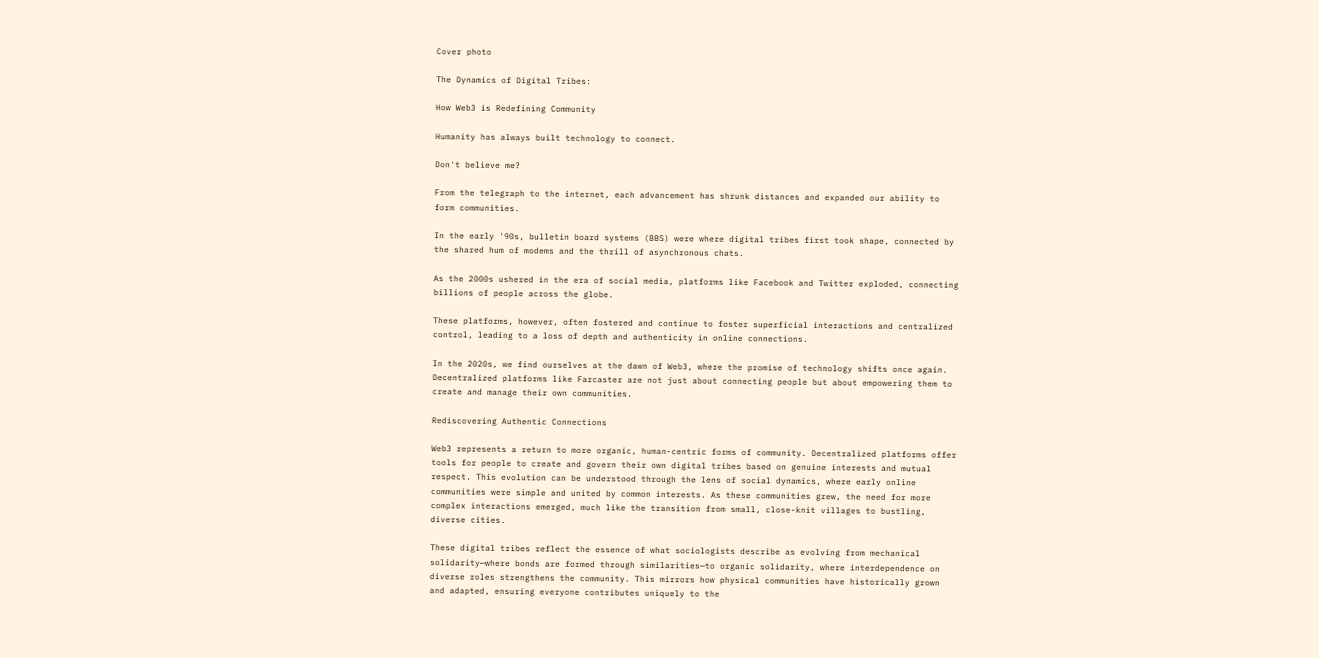Cover photo

The Dynamics of Digital Tribes:

How Web3 is Redefining Community

Humanity has always built technology to connect.

Don't believe me?

From the telegraph to the internet, each advancement has shrunk distances and expanded our ability to form communities.

In the early '90s, bulletin board systems (BBS) were where digital tribes first took shape, connected by the shared hum of modems and the thrill of asynchronous chats.

As the 2000s ushered in the era of social media, platforms like Facebook and Twitter exploded, connecting billions of people across the globe.

These platforms, however, often fostered and continue to foster superficial interactions and centralized control, leading to a loss of depth and authenticity in online connections.

In the 2020s, we find ourselves at the dawn of Web3, where the promise of technology shifts once again. Decentralized platforms like Farcaster are not just about connecting people but about empowering them to create and manage their own communities.

Rediscovering Authentic Connections

Web3 represents a return to more organic, human-centric forms of community. Decentralized platforms offer tools for people to create and govern their own digital tribes based on genuine interests and mutual respect. This evolution can be understood through the lens of social dynamics, where early online communities were simple and united by common interests. As these communities grew, the need for more complex interactions emerged, much like the transition from small, close-knit villages to bustling, diverse cities.

These digital tribes reflect the essence of what sociologists describe as evolving from mechanical solidarity—where bonds are formed through similarities—to organic solidarity, where interdependence on diverse roles strengthens the community. This mirrors how physical communities have historically grown and adapted, ensuring everyone contributes uniquely to the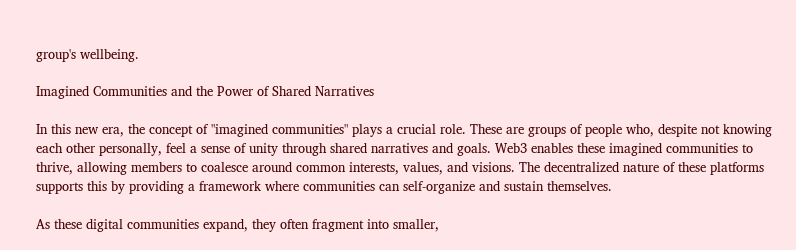group's wellbeing.

Imagined Communities and the Power of Shared Narratives

In this new era, the concept of "imagined communities" plays a crucial role. These are groups of people who, despite not knowing each other personally, feel a sense of unity through shared narratives and goals. Web3 enables these imagined communities to thrive, allowing members to coalesce around common interests, values, and visions. The decentralized nature of these platforms supports this by providing a framework where communities can self-organize and sustain themselves.

As these digital communities expand, they often fragment into smaller,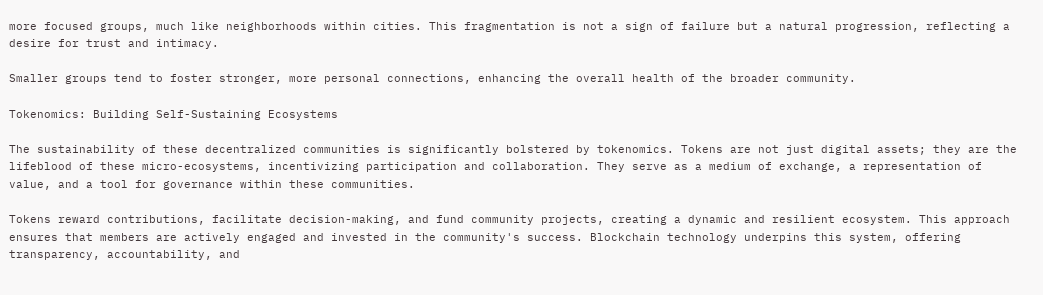more focused groups, much like neighborhoods within cities. This fragmentation is not a sign of failure but a natural progression, reflecting a desire for trust and intimacy.

Smaller groups tend to foster stronger, more personal connections, enhancing the overall health of the broader community.

Tokenomics: Building Self-Sustaining Ecosystems

The sustainability of these decentralized communities is significantly bolstered by tokenomics. Tokens are not just digital assets; they are the lifeblood of these micro-ecosystems, incentivizing participation and collaboration. They serve as a medium of exchange, a representation of value, and a tool for governance within these communities.

Tokens reward contributions, facilitate decision-making, and fund community projects, creating a dynamic and resilient ecosystem. This approach ensures that members are actively engaged and invested in the community's success. Blockchain technology underpins this system, offering transparency, accountability, and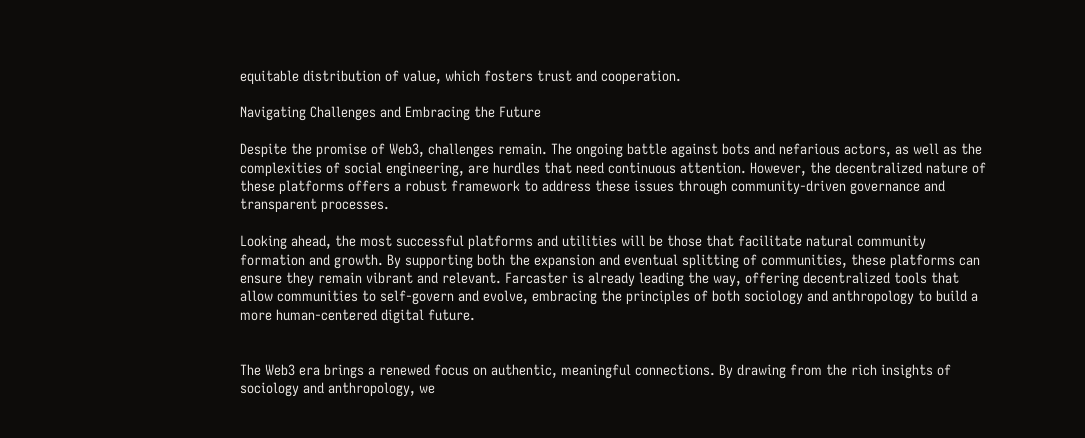equitable distribution of value, which fosters trust and cooperation.

Navigating Challenges and Embracing the Future

Despite the promise of Web3, challenges remain. The ongoing battle against bots and nefarious actors, as well as the complexities of social engineering, are hurdles that need continuous attention. However, the decentralized nature of these platforms offers a robust framework to address these issues through community-driven governance and transparent processes.

Looking ahead, the most successful platforms and utilities will be those that facilitate natural community formation and growth. By supporting both the expansion and eventual splitting of communities, these platforms can ensure they remain vibrant and relevant. Farcaster is already leading the way, offering decentralized tools that allow communities to self-govern and evolve, embracing the principles of both sociology and anthropology to build a more human-centered digital future.


The Web3 era brings a renewed focus on authentic, meaningful connections. By drawing from the rich insights of sociology and anthropology, we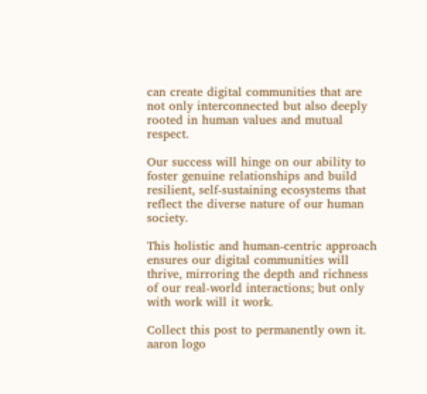can create digital communities that are not only interconnected but also deeply rooted in human values and mutual respect.

Our success will hinge on our ability to foster genuine relationships and build resilient, self-sustaining ecosystems that reflect the diverse nature of our human society.

This holistic and human-centric approach ensures our digital communities will thrive, mirroring the depth and richness of our real-world interactions; but only with work will it work.

Collect this post to permanently own it.
aaron logo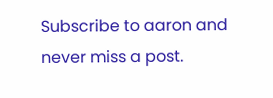Subscribe to aaron and never miss a post.